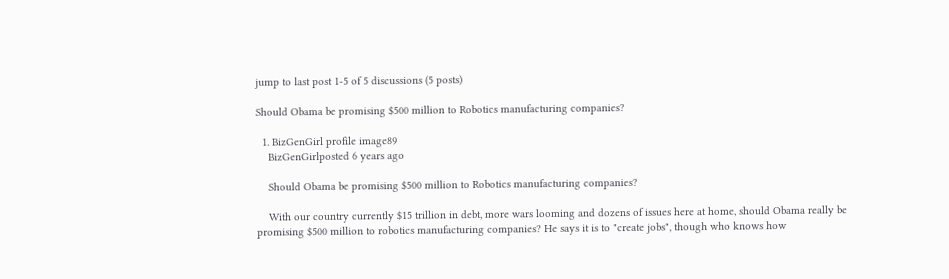jump to last post 1-5 of 5 discussions (5 posts)

Should Obama be promising $500 million to Robotics manufacturing companies?

  1. BizGenGirl profile image89
    BizGenGirlposted 6 years ago

    Should Obama be promising $500 million to Robotics manufacturing companies?

    With our country currently $15 trillion in debt, more wars looming and dozens of issues here at home, should Obama really be promising $500 million to robotics manufacturing companies? He says it is to "create jobs", though who knows how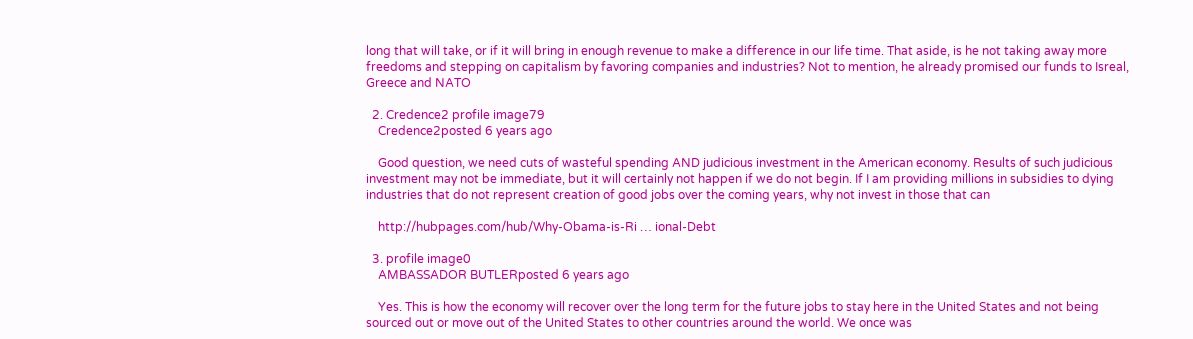long that will take, or if it will bring in enough revenue to make a difference in our life time. That aside, is he not taking away more freedoms and stepping on capitalism by favoring companies and industries? Not to mention, he already promised our funds to Isreal, Greece and NATO

  2. Credence2 profile image79
    Credence2posted 6 years ago

    Good question, we need cuts of wasteful spending AND judicious investment in the American economy. Results of such judicious investment may not be immediate, but it will certainly not happen if we do not begin. If I am providing millions in subsidies to dying industries that do not represent creation of good jobs over the coming years, why not invest in those that can

    http://hubpages.com/hub/Why-Obama-is-Ri … ional-Debt

  3. profile image0
    AMBASSADOR BUTLERposted 6 years ago

    Yes. This is how the economy will recover over the long term for the future jobs to stay here in the United States and not being sourced out or move out of the United States to other countries around the world. We once was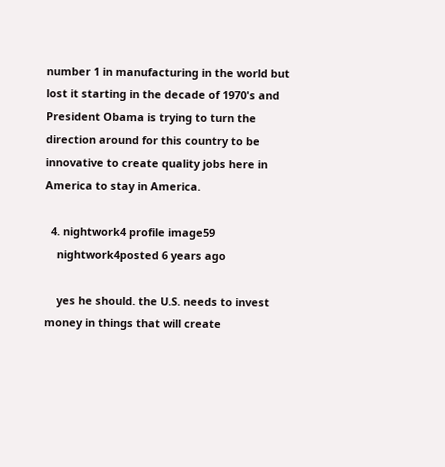number 1 in manufacturing in the world but lost it starting in the decade of 1970's and President Obama is trying to turn the direction around for this country to be innovative to create quality jobs here in America to stay in America.

  4. nightwork4 profile image59
    nightwork4posted 6 years ago

    yes he should. the U.S. needs to invest money in things that will create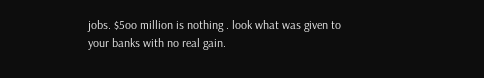jobs. $5oo million is nothing . look what was given to your banks with no real gain.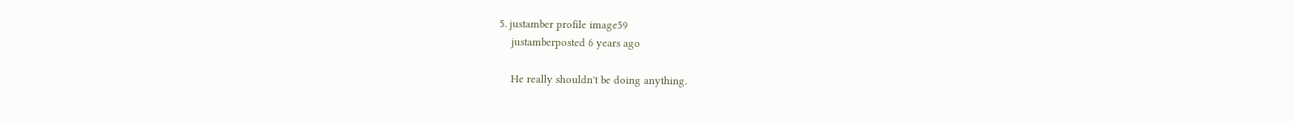5. justamber profile image59
    justamberposted 6 years ago

    He really shouldn't be doing anything.